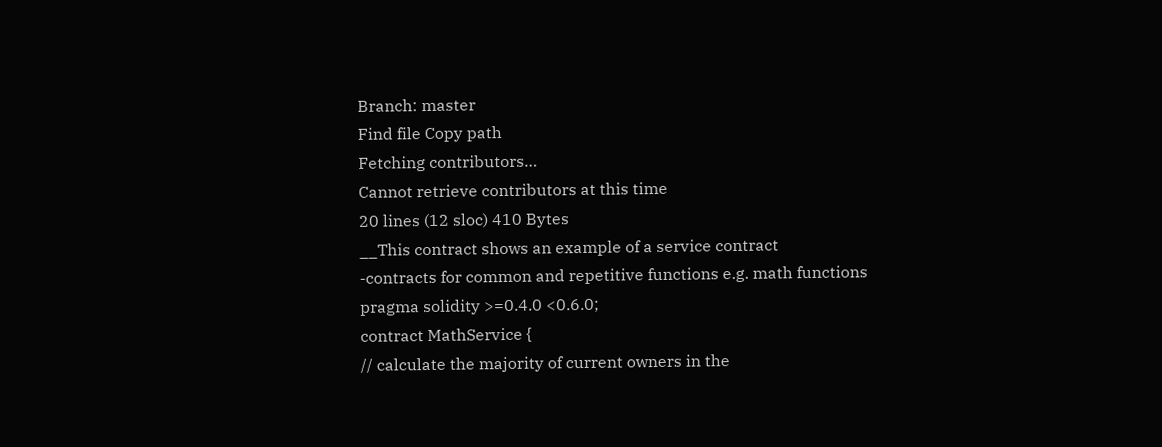Branch: master
Find file Copy path
Fetching contributors…
Cannot retrieve contributors at this time
20 lines (12 sloc) 410 Bytes
__This contract shows an example of a service contract
-contracts for common and repetitive functions e.g. math functions
pragma solidity >=0.4.0 <0.6.0;
contract MathService {
// calculate the majority of current owners in the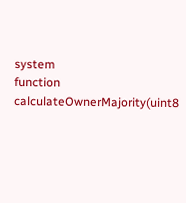system
function calculateOwnerMajority(uint8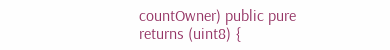countOwner) public pure returns (uint8) {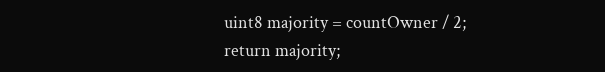uint8 majority = countOwner / 2;
return majority;